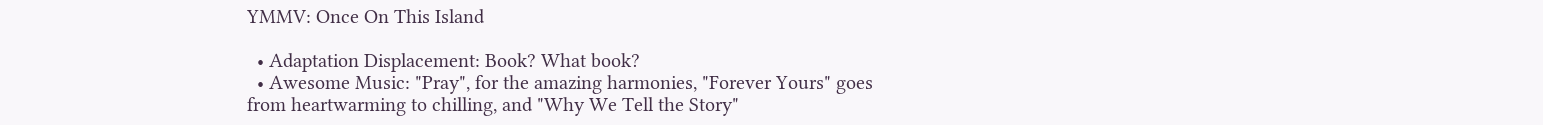YMMV: Once On This Island

  • Adaptation Displacement: Book? What book?
  • Awesome Music: "Pray", for the amazing harmonies, "Forever Yours" goes from heartwarming to chilling, and "Why We Tell the Story"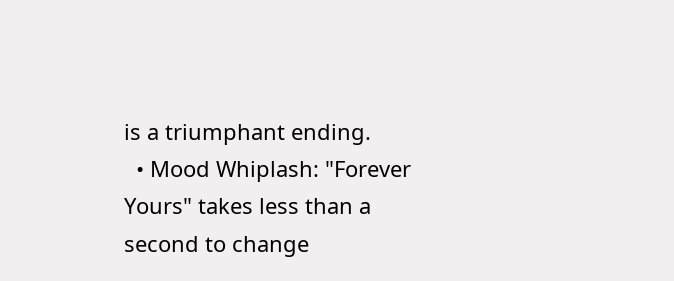is a triumphant ending.
  • Mood Whiplash: "Forever Yours" takes less than a second to change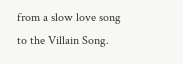from a slow love song to the Villain Song.